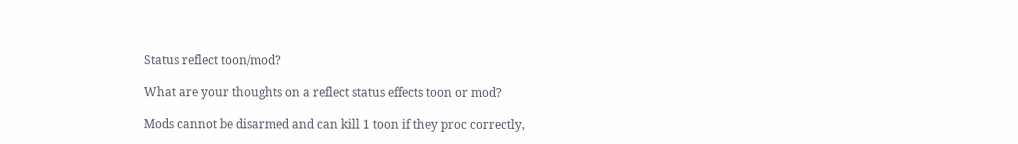Status reflect toon/mod?

What are your thoughts on a reflect status effects toon or mod?

Mods cannot be disarmed and can kill 1 toon if they proc correctly,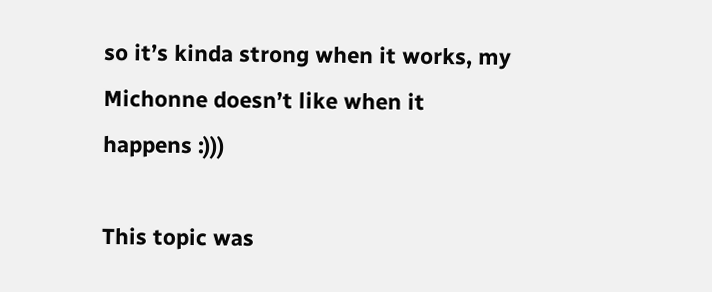so it’s kinda strong when it works, my Michonne doesn’t like when it happens :)))

This topic was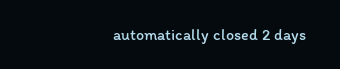automatically closed 2 days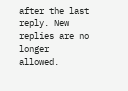after the last reply. New replies are no longer allowed.